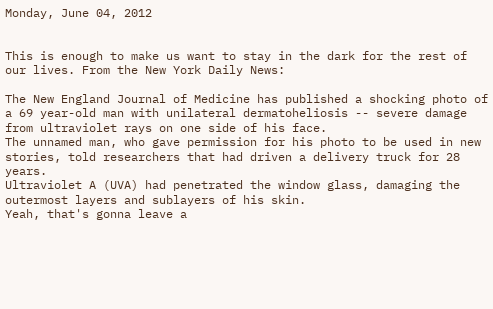Monday, June 04, 2012


This is enough to make us want to stay in the dark for the rest of our lives. From the New York Daily News:

The New England Journal of Medicine has published a shocking photo of a 69 year-old man with unilateral dermatoheliosis -- severe damage from ultraviolet rays on one side of his face.
The unnamed man, who gave permission for his photo to be used in new stories, told researchers that had driven a delivery truck for 28 years.
Ultraviolet A (UVA) had penetrated the window glass, damaging the outermost layers and sublayers of his skin.
Yeah, that's gonna leave a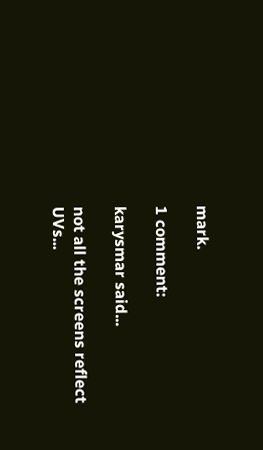mark.

1 comment:

karysmar said...

not all the screens reflect UVs...